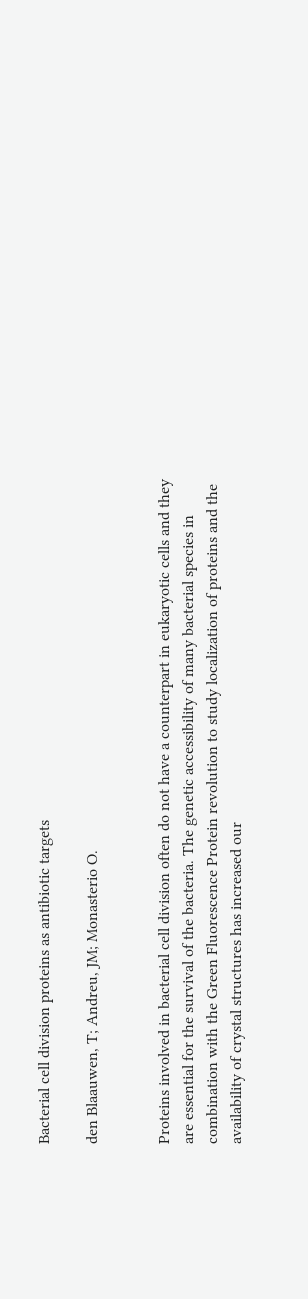Bacterial cell division proteins as antibiotic targets

den Blaauwen, T; Andreu, JM; Monasterio O.


Proteins involved in bacterial cell division often do not have a counterpart in eukaryotic cells and they are essential for the survival of the bacteria. The genetic accessibility of many bacterial species in combination with the Green Fluorescence Protein revolution to study localization of proteins and the availability of crystal structures has increased our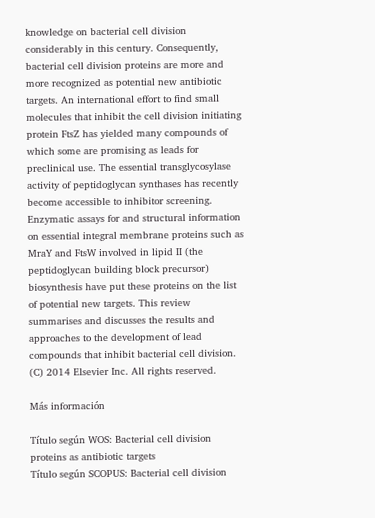knowledge on bacterial cell division considerably in this century. Consequently, bacterial cell division proteins are more and more recognized as potential new antibiotic targets. An international effort to find small molecules that inhibit the cell division initiating protein FtsZ has yielded many compounds of which some are promising as leads for preclinical use. The essential transglycosylase activity of peptidoglycan synthases has recently become accessible to inhibitor screening. Enzymatic assays for and structural information on essential integral membrane proteins such as MraY and FtsW involved in lipid II (the peptidoglycan building block precursor) biosynthesis have put these proteins on the list of potential new targets. This review summarises and discusses the results and approaches to the development of lead compounds that inhibit bacterial cell division. (C) 2014 Elsevier Inc. All rights reserved.

Más información

Título según WOS: Bacterial cell division proteins as antibiotic targets
Título según SCOPUS: Bacterial cell division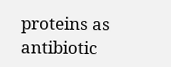proteins as antibiotic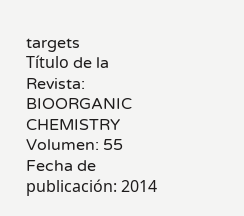targets
Título de la Revista: BIOORGANIC CHEMISTRY
Volumen: 55
Fecha de publicación: 2014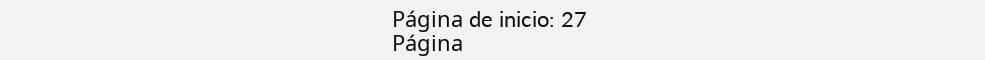Página de inicio: 27
Página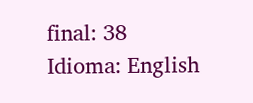final: 38
Idioma: English